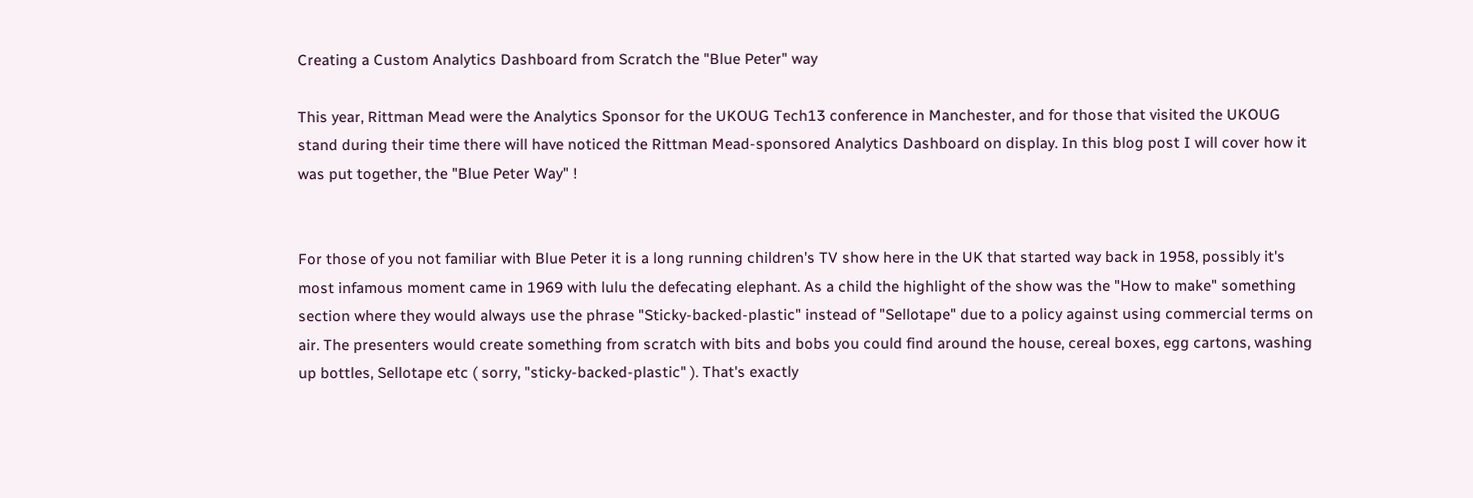Creating a Custom Analytics Dashboard from Scratch the "Blue Peter" way

This year, Rittman Mead were the Analytics Sponsor for the UKOUG Tech13 conference in Manchester, and for those that visited the UKOUG stand during their time there will have noticed the Rittman Mead-sponsored Analytics Dashboard on display. In this blog post I will cover how it was put together, the "Blue Peter Way" !


For those of you not familiar with Blue Peter it is a long running children's TV show here in the UK that started way back in 1958, possibly it's most infamous moment came in 1969 with lulu the defecating elephant. As a child the highlight of the show was the "How to make" something section where they would always use the phrase "Sticky-backed-plastic" instead of "Sellotape" due to a policy against using commercial terms on air. The presenters would create something from scratch with bits and bobs you could find around the house, cereal boxes, egg cartons, washing up bottles, Sellotape etc ( sorry, "sticky-backed-plastic" ). That's exactly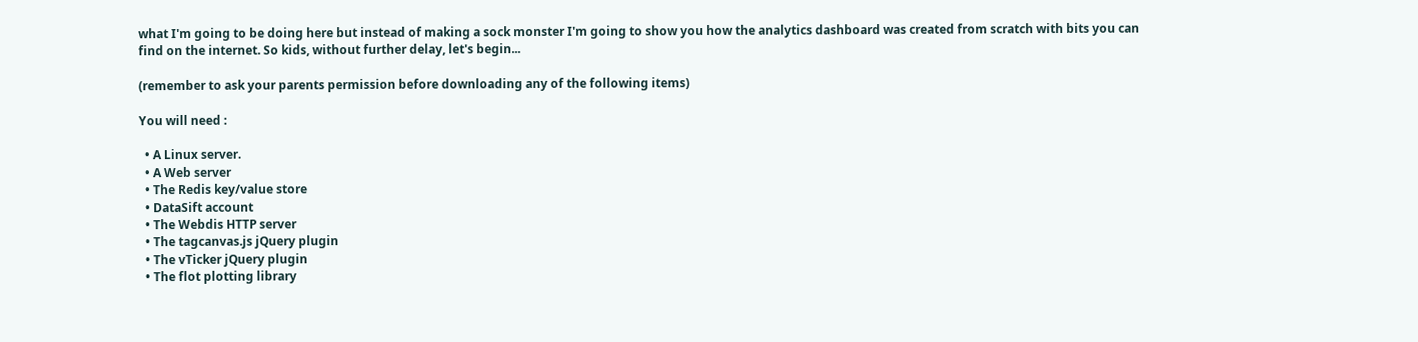what I'm going to be doing here but instead of making a sock monster I'm going to show you how the analytics dashboard was created from scratch with bits you can find on the internet. So kids, without further delay, let's begin...

(remember to ask your parents permission before downloading any of the following items)

You will need :

  • A Linux server.
  • A Web server
  • The Redis key/value store
  • DataSift account
  • The Webdis HTTP server
  • The tagcanvas.js jQuery plugin
  • The vTicker jQuery plugin
  • The flot plotting library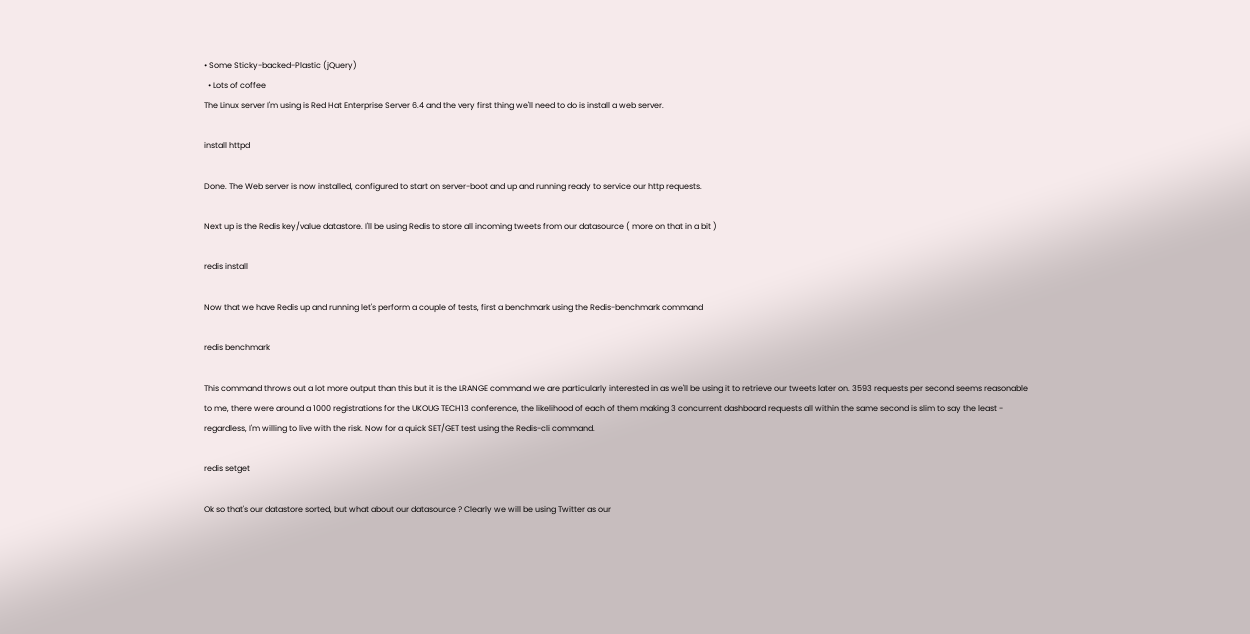• Some Sticky-backed-Plastic (jQuery)
  • Lots of coffee
The Linux server I'm using is Red Hat Enterprise Server 6.4 and the very first thing we'll need to do is install a web server.

install httpd

Done. The Web server is now installed, configured to start on server-boot and up and running ready to service our http requests.

Next up is the Redis key/value datastore. I'll be using Redis to store all incoming tweets from our datasource ( more on that in a bit )

redis install

Now that we have Redis up and running let's perform a couple of tests, first a benchmark using the Redis-benchmark command

redis benchmark

This command throws out a lot more output than this but it is the LRANGE command we are particularly interested in as we'll be using it to retrieve our tweets later on. 3593 requests per second seems reasonable to me, there were around a 1000 registrations for the UKOUG TECH13 conference, the likelihood of each of them making 3 concurrent dashboard requests all within the same second is slim to say the least - regardless, I'm willing to live with the risk. Now for a quick SET/GET test using the Redis-cli command.

redis setget

Ok so that's our datastore sorted, but what about our datasource ? Clearly we will be using Twitter as our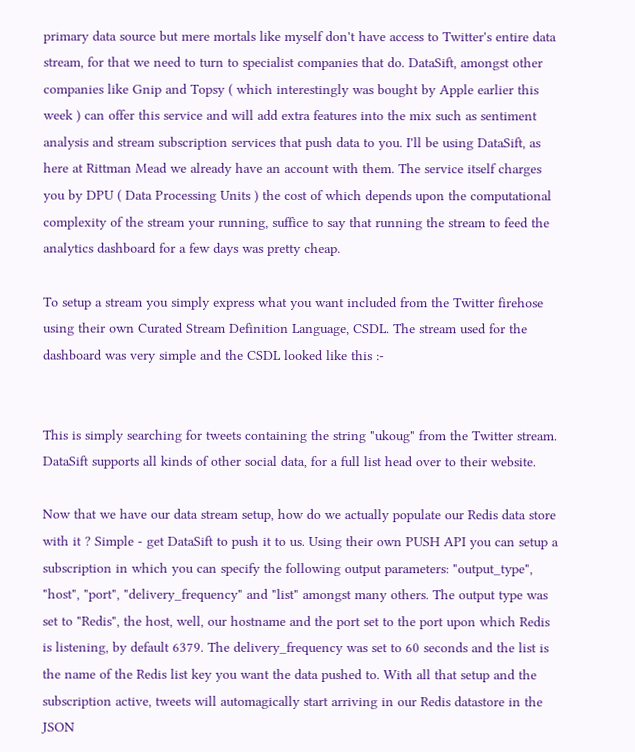primary data source but mere mortals like myself don't have access to Twitter's entire data stream, for that we need to turn to specialist companies that do. DataSift, amongst other companies like Gnip and Topsy ( which interestingly was bought by Apple earlier this week ) can offer this service and will add extra features into the mix such as sentiment analysis and stream subscription services that push data to you. I'll be using DataSift, as here at Rittman Mead we already have an account with them. The service itself charges you by DPU ( Data Processing Units ) the cost of which depends upon the computational complexity of the stream your running, suffice to say that running the stream to feed the analytics dashboard for a few days was pretty cheap.

To setup a stream you simply express what you want included from the Twitter firehose using their own Curated Stream Definition Language, CSDL. The stream used for the dashboard was very simple and the CSDL looked like this :-


This is simply searching for tweets containing the string "ukoug" from the Twitter stream. DataSift supports all kinds of other social data, for a full list head over to their website.

Now that we have our data stream setup, how do we actually populate our Redis data store with it ? Simple - get DataSift to push it to us. Using their own PUSH API you can setup a subscription in which you can specify the following output parameters: "output_type", "host", "port", "delivery_frequency" and "list" amongst many others. The output type was set to "Redis", the host, well, our hostname and the port set to the port upon which Redis is listening, by default 6379. The delivery_frequency was set to 60 seconds and the list is the name of the Redis list key you want the data pushed to. With all that setup and the subscription active, tweets will automagically start arriving in our Redis datastore in the JSON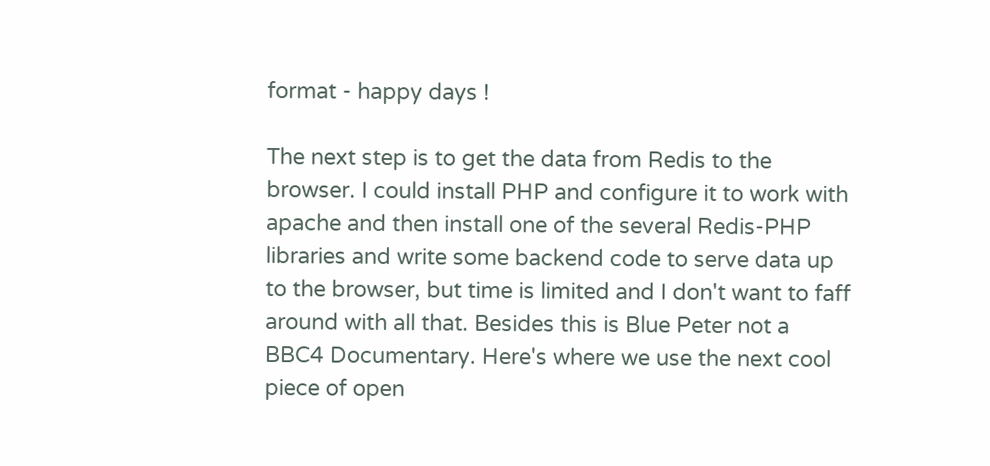format - happy days !

The next step is to get the data from Redis to the browser. I could install PHP and configure it to work with apache and then install one of the several Redis-PHP libraries and write some backend code to serve data up to the browser, but time is limited and I don't want to faff around with all that. Besides this is Blue Peter not a BBC4 Documentary. Here's where we use the next cool piece of open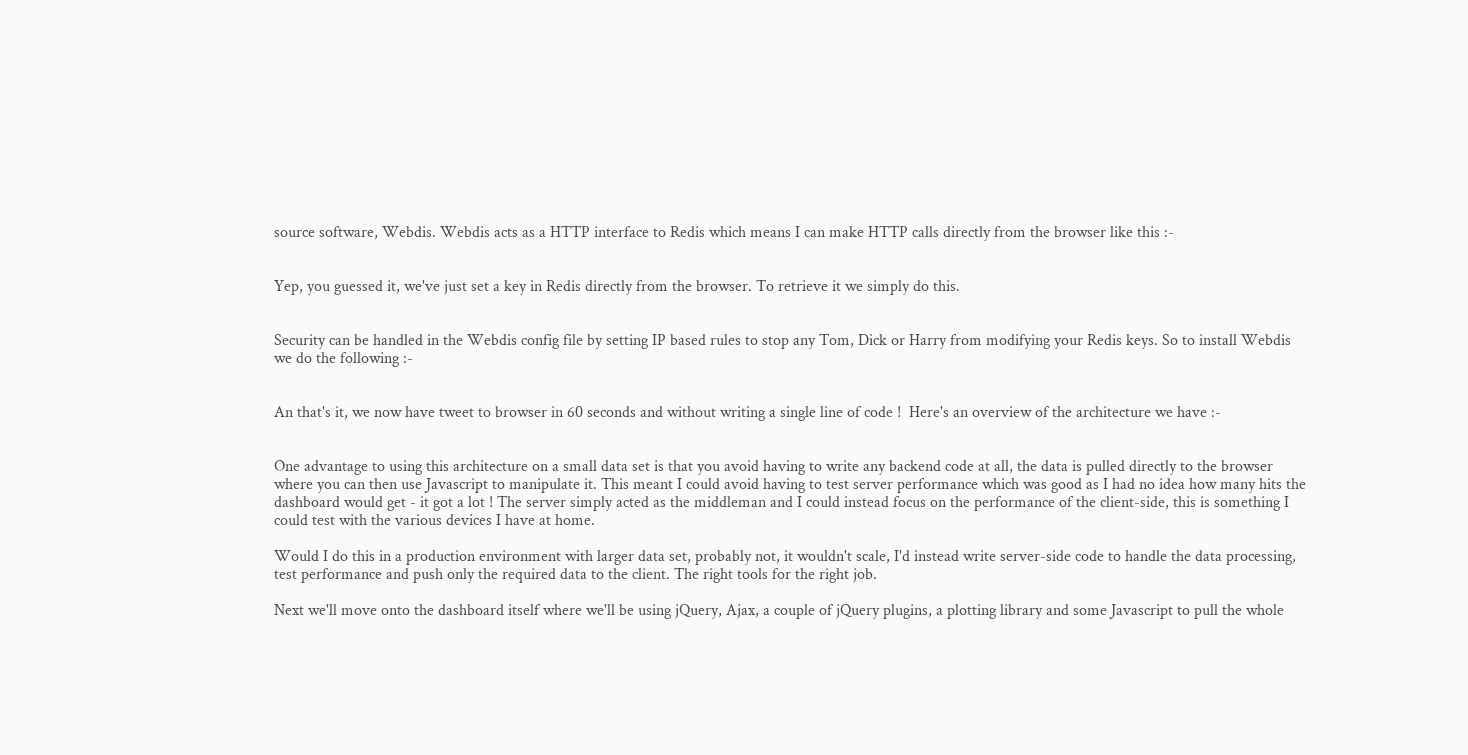source software, Webdis. Webdis acts as a HTTP interface to Redis which means I can make HTTP calls directly from the browser like this :-


Yep, you guessed it, we've just set a key in Redis directly from the browser. To retrieve it we simply do this.


Security can be handled in the Webdis config file by setting IP based rules to stop any Tom, Dick or Harry from modifying your Redis keys. So to install Webdis we do the following :-


An that's it, we now have tweet to browser in 60 seconds and without writing a single line of code !  Here's an overview of the architecture we have :-


One advantage to using this architecture on a small data set is that you avoid having to write any backend code at all, the data is pulled directly to the browser where you can then use Javascript to manipulate it. This meant I could avoid having to test server performance which was good as I had no idea how many hits the dashboard would get - it got a lot ! The server simply acted as the middleman and I could instead focus on the performance of the client-side, this is something I could test with the various devices I have at home.

Would I do this in a production environment with larger data set, probably not, it wouldn't scale, I'd instead write server-side code to handle the data processing, test performance and push only the required data to the client. The right tools for the right job.

Next we'll move onto the dashboard itself where we'll be using jQuery, Ajax, a couple of jQuery plugins, a plotting library and some Javascript to pull the whole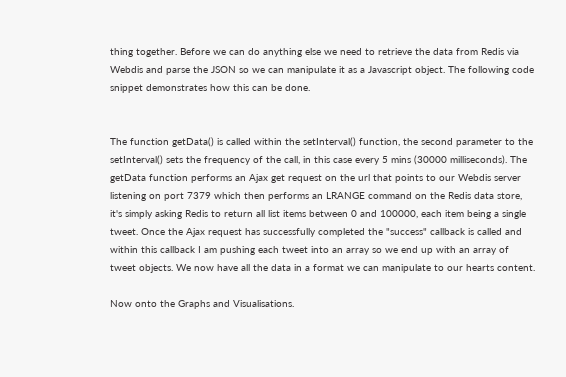thing together. Before we can do anything else we need to retrieve the data from Redis via Webdis and parse the JSON so we can manipulate it as a Javascript object. The following code snippet demonstrates how this can be done.


The function getData() is called within the setInterval() function, the second parameter to the setInterval() sets the frequency of the call, in this case every 5 mins (30000 milliseconds). The getData function performs an Ajax get request on the url that points to our Webdis server listening on port 7379 which then performs an LRANGE command on the Redis data store, it's simply asking Redis to return all list items between 0 and 100000, each item being a single tweet. Once the Ajax request has successfully completed the "success" callback is called and within this callback I am pushing each tweet into an array so we end up with an array of tweet objects. We now have all the data in a format we can manipulate to our hearts content.

Now onto the Graphs and Visualisations.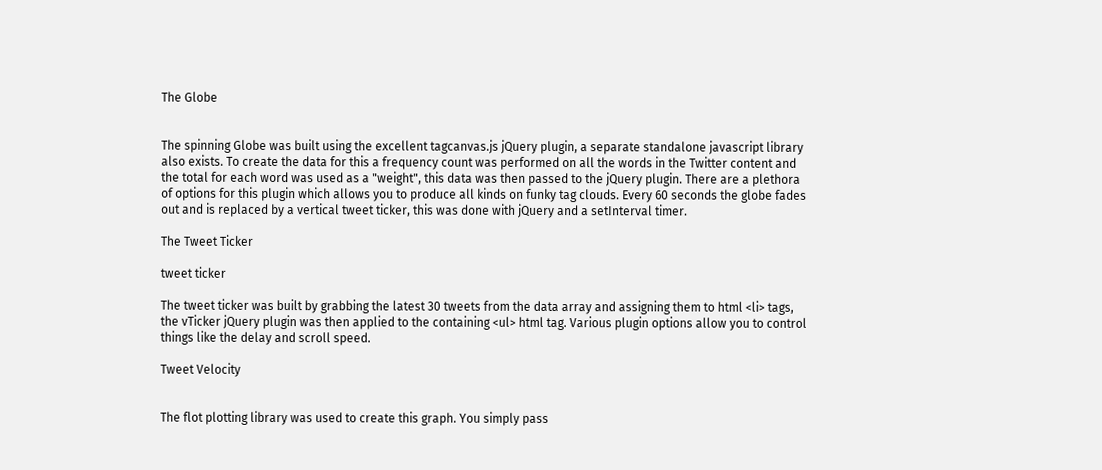The Globe


The spinning Globe was built using the excellent tagcanvas.js jQuery plugin, a separate standalone javascript library also exists. To create the data for this a frequency count was performed on all the words in the Twitter content and the total for each word was used as a "weight", this data was then passed to the jQuery plugin. There are a plethora of options for this plugin which allows you to produce all kinds on funky tag clouds. Every 60 seconds the globe fades out and is replaced by a vertical tweet ticker, this was done with jQuery and a setInterval timer.

The Tweet Ticker

tweet ticker

The tweet ticker was built by grabbing the latest 30 tweets from the data array and assigning them to html <li> tags, the vTicker jQuery plugin was then applied to the containing <ul> html tag. Various plugin options allow you to control things like the delay and scroll speed.

Tweet Velocity


The flot plotting library was used to create this graph. You simply pass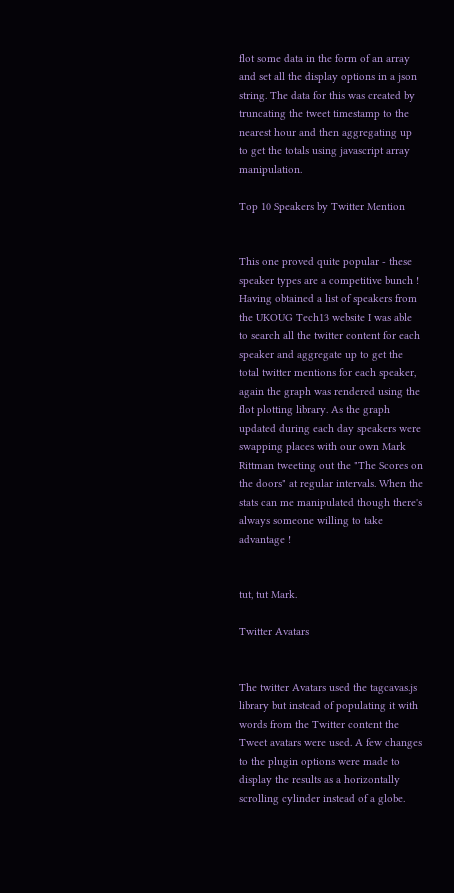flot some data in the form of an array and set all the display options in a json string. The data for this was created by truncating the tweet timestamp to the nearest hour and then aggregating up to get the totals using javascript array manipulation.

Top 10 Speakers by Twitter Mention


This one proved quite popular - these speaker types are a competitive bunch ! Having obtained a list of speakers from the UKOUG Tech13 website I was able to search all the twitter content for each speaker and aggregate up to get the total twitter mentions for each speaker, again the graph was rendered using the flot plotting library. As the graph updated during each day speakers were swapping places with our own Mark Rittman tweeting out the "The Scores on the doors" at regular intervals. When the stats can me manipulated though there's always someone willing to take advantage !


tut, tut Mark.

Twitter Avatars


The twitter Avatars used the tagcavas.js library but instead of populating it with words from the Twitter content the Tweet avatars were used. A few changes to the plugin options were made to display the results as a horizontally scrolling cylinder instead of a globe.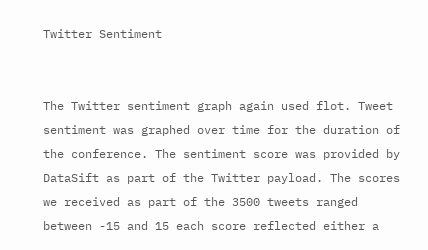Twitter Sentiment


The Twitter sentiment graph again used flot. Tweet sentiment was graphed over time for the duration of the conference. The sentiment score was provided by DataSift as part of the Twitter payload. The scores we received as part of the 3500 tweets ranged between -15 and 15 each score reflected either a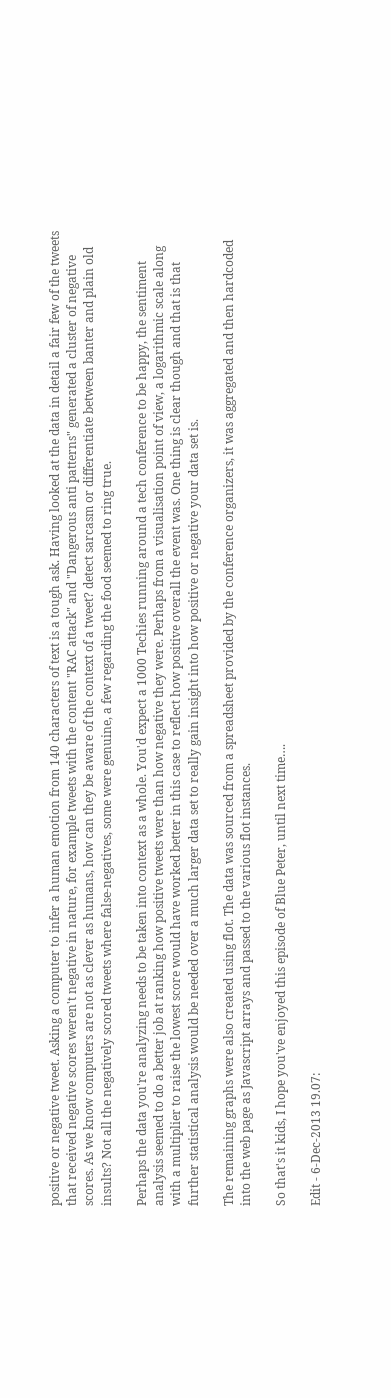positive or negative tweet. Asking a computer to infer a human emotion from 140 characters of text is a tough ask. Having looked at the data in detail a fair few of the tweets that received negative scores weren't negative in nature, for example tweets with the content "RAC attack" and "Dangerous anti patterns" generated a cluster of negative scores. As we know computers are not as clever as humans, how can they be aware of the context of a tweet? detect sarcasm or differentiate between banter and plain old insults? Not all the negatively scored tweets where false-negatives, some were genuine, a few regarding the food seemed to ring true.

Perhaps the data you're analyzing needs to be taken into context as a whole. You'd expect a 1000 Techies running around a tech conference to be happy, the sentiment analysis seemed to do a better job at ranking how positive tweets were than how negative they were. Perhaps from a visualisation point of view, a logarithmic scale along with a multiplier to raise the lowest score would have worked better in this case to reflect how positive overall the event was. One thing is clear though and that is that further statistical analysis would be needed over a much larger data set to really gain insight into how positive or negative your data set is.

The remaining graphs were also created using flot. The data was sourced from a spreadsheet provided by the conference organizers, it was aggregated and then hardcoded into the web page as Javascript arrays and passed to the various flot instances.

So that's it kids, I hope you've enjoyed this episode of Blue Peter, until next time….

Edit - 6-Dec-2013 19.07: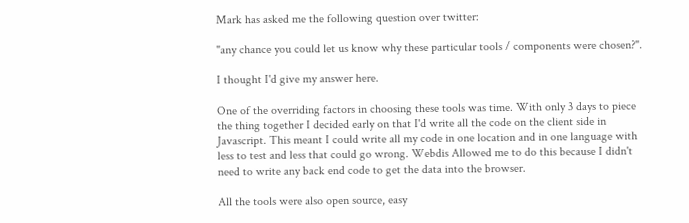Mark has asked me the following question over twitter:

"any chance you could let us know why these particular tools / components were chosen?".

I thought I'd give my answer here.

One of the overriding factors in choosing these tools was time. With only 3 days to piece the thing together I decided early on that I'd write all the code on the client side in Javascript. This meant I could write all my code in one location and in one language with less to test and less that could go wrong. Webdis Allowed me to do this because I didn't need to write any back end code to get the data into the browser.

All the tools were also open source, easy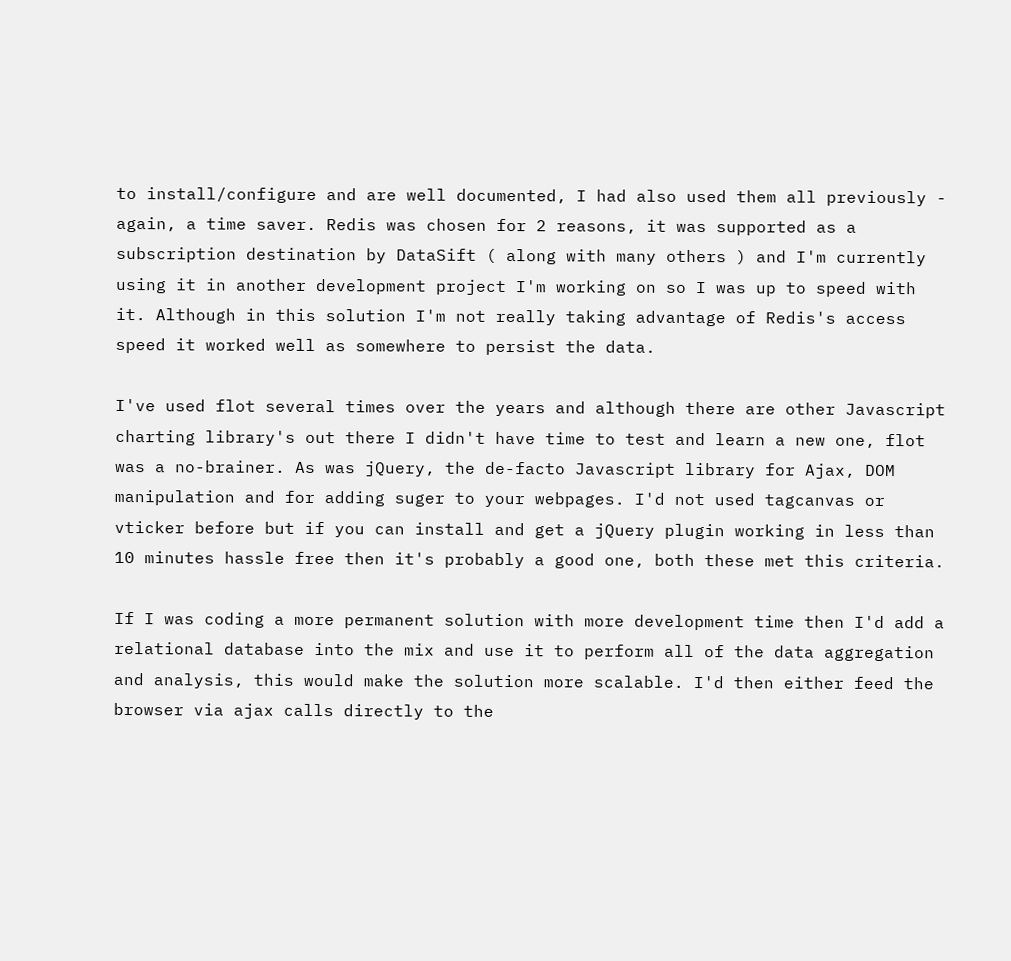to install/configure and are well documented, I had also used them all previously - again, a time saver. Redis was chosen for 2 reasons, it was supported as a subscription destination by DataSift ( along with many others ) and I'm currently using it in another development project I'm working on so I was up to speed with it. Although in this solution I'm not really taking advantage of Redis's access speed it worked well as somewhere to persist the data.

I've used flot several times over the years and although there are other Javascript charting library's out there I didn't have time to test and learn a new one, flot was a no-brainer. As was jQuery, the de-facto Javascript library for Ajax, DOM manipulation and for adding suger to your webpages. I'd not used tagcanvas or vticker before but if you can install and get a jQuery plugin working in less than 10 minutes hassle free then it's probably a good one, both these met this criteria.

If I was coding a more permanent solution with more development time then I'd add a relational database into the mix and use it to perform all of the data aggregation and analysis, this would make the solution more scalable. I'd then either feed the browser via ajax calls directly to the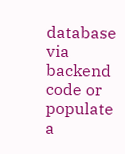database via backend code or populate a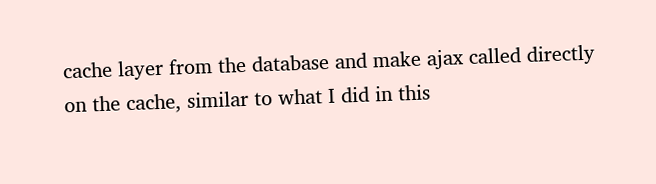cache layer from the database and make ajax called directly on the cache, similar to what I did in this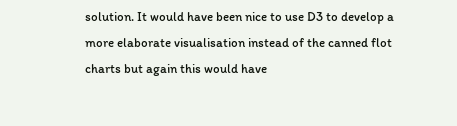solution. It would have been nice to use D3 to develop a more elaborate visualisation instead of the canned flot charts but again this would have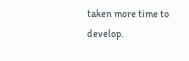taken more time to develop.